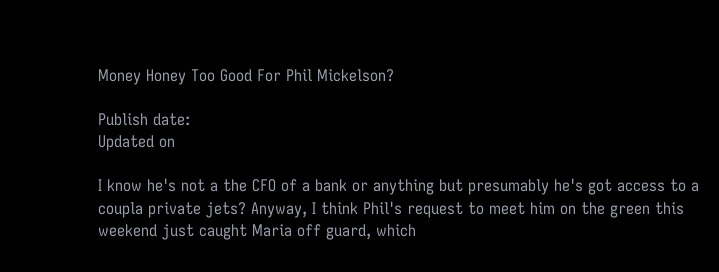Money Honey Too Good For Phil Mickelson?

Publish date:
Updated on

I know he's not a the CFO of a bank or anything but presumably he's got access to a coupla private jets? Anyway, I think Phil's request to meet him on the green this weekend just caught Maria off guard, which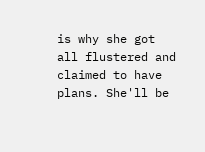is why she got all flustered and claimed to have plans. She'll be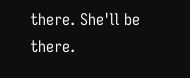there. She'll be there.